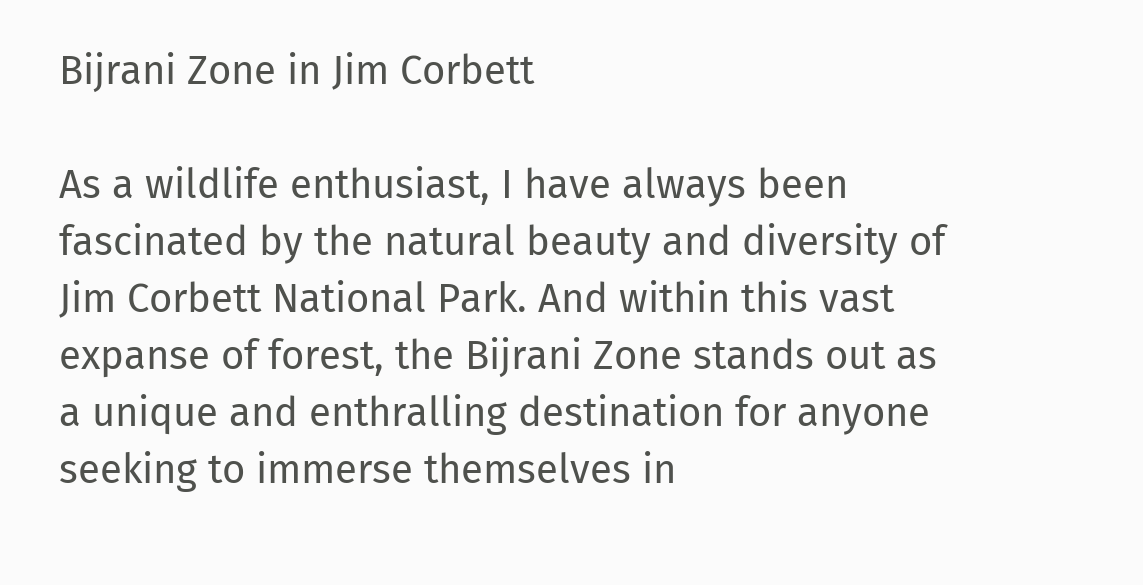Bijrani Zone in Jim Corbett

As a wildlife enthusiast, I have always been fascinated by the natural beauty and diversity of Jim Corbett National Park. And within this vast expanse of forest, the Bijrani Zone stands out as a unique and enthralling destination for anyone seeking to immerse themselves in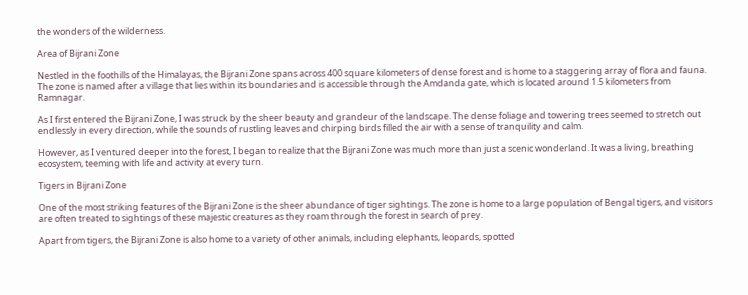the wonders of the wilderness.

Area of Bijrani Zone

Nestled in the foothills of the Himalayas, the Bijrani Zone spans across 400 square kilometers of dense forest and is home to a staggering array of flora and fauna. The zone is named after a village that lies within its boundaries and is accessible through the Amdanda gate, which is located around 1.5 kilometers from Ramnagar.

As I first entered the Bijrani Zone, I was struck by the sheer beauty and grandeur of the landscape. The dense foliage and towering trees seemed to stretch out endlessly in every direction, while the sounds of rustling leaves and chirping birds filled the air with a sense of tranquility and calm.

However, as I ventured deeper into the forest, I began to realize that the Bijrani Zone was much more than just a scenic wonderland. It was a living, breathing ecosystem, teeming with life and activity at every turn.

Tigers in Bijrani Zone

One of the most striking features of the Bijrani Zone is the sheer abundance of tiger sightings. The zone is home to a large population of Bengal tigers, and visitors are often treated to sightings of these majestic creatures as they roam through the forest in search of prey.

Apart from tigers, the Bijrani Zone is also home to a variety of other animals, including elephants, leopards, spotted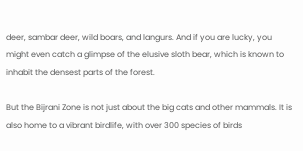deer, sambar deer, wild boars, and langurs. And if you are lucky, you might even catch a glimpse of the elusive sloth bear, which is known to inhabit the densest parts of the forest.

But the Bijrani Zone is not just about the big cats and other mammals. It is also home to a vibrant birdlife, with over 300 species of birds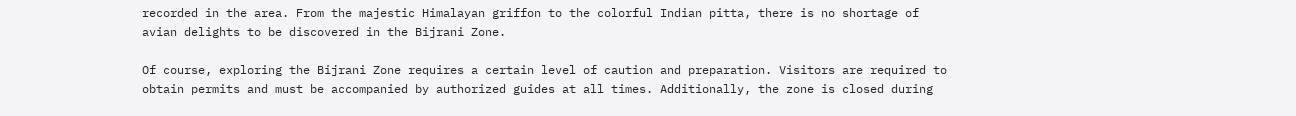recorded in the area. From the majestic Himalayan griffon to the colorful Indian pitta, there is no shortage of avian delights to be discovered in the Bijrani Zone.

Of course, exploring the Bijrani Zone requires a certain level of caution and preparation. Visitors are required to obtain permits and must be accompanied by authorized guides at all times. Additionally, the zone is closed during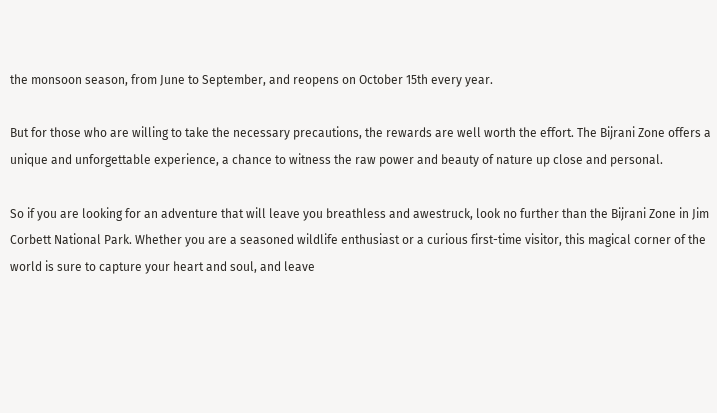the monsoon season, from June to September, and reopens on October 15th every year.

But for those who are willing to take the necessary precautions, the rewards are well worth the effort. The Bijrani Zone offers a unique and unforgettable experience, a chance to witness the raw power and beauty of nature up close and personal.

So if you are looking for an adventure that will leave you breathless and awestruck, look no further than the Bijrani Zone in Jim Corbett National Park. Whether you are a seasoned wildlife enthusiast or a curious first-time visitor, this magical corner of the world is sure to capture your heart and soul, and leave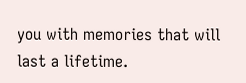you with memories that will last a lifetime.